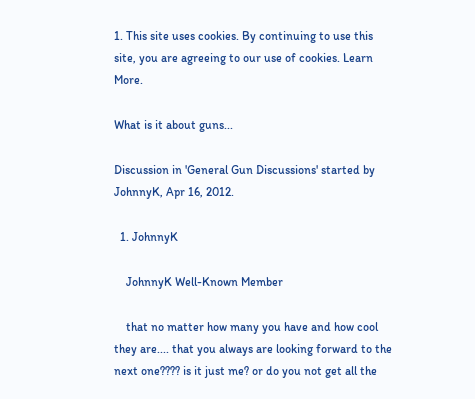1. This site uses cookies. By continuing to use this site, you are agreeing to our use of cookies. Learn More.

What is it about guns...

Discussion in 'General Gun Discussions' started by JohnnyK, Apr 16, 2012.

  1. JohnnyK

    JohnnyK Well-Known Member

    that no matter how many you have and how cool they are.... that you always are looking forward to the next one???? is it just me? or do you not get all the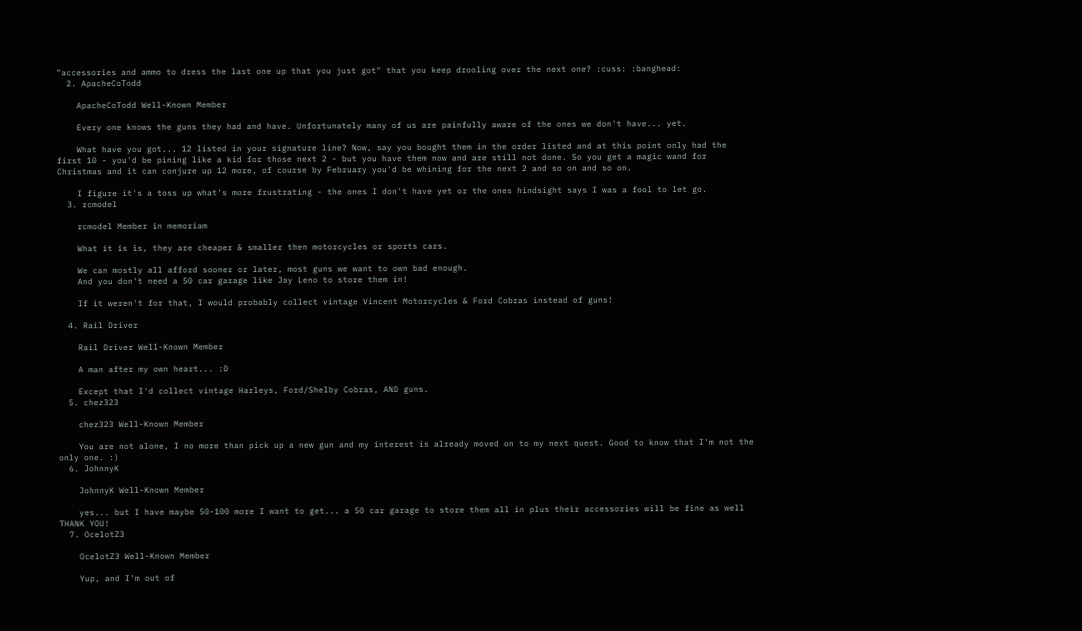"accessories and ammo to dress the last one up that you just got" that you keep drooling over the next one? :cuss: :banghead:
  2. ApacheCoTodd

    ApacheCoTodd Well-Known Member

    Every one knows the guns they had and have. Unfortunately many of us are painfully aware of the ones we don't have... yet.

    What have you got... 12 listed in your signature line? Now, say you bought them in the order listed and at this point only had the first 10 - you'd be pining like a kid for those next 2 - but you have them now and are still not done. So you get a magic wand for Christmas and it can conjure up 12 more, of course by February you'd be whining for the next 2 and so on and so on.

    I figure it's a toss up what's more frustrating - the ones I don't have yet or the ones hindsight says I was a fool to let go.
  3. rcmodel

    rcmodel Member in memoriam

    What it is is, they are cheaper & smaller then motorcycles or sports cars.

    We can mostly all afford sooner or later, most guns we want to own bad enough.
    And you don't need a 50 car garage like Jay Leno to store them in!

    If it weren't for that, I would probably collect vintage Vincent Motorcycles & Ford Cobras instead of guns!

  4. Rail Driver

    Rail Driver Well-Known Member

    A man after my own heart... :D

    Except that I'd collect vintage Harleys, Ford/Shelby Cobras, AND guns.
  5. chez323

    chez323 Well-Known Member

    You are not alone, I no more than pick up a new gun and my interest is already moved on to my next quest. Good to know that I'm not the only one. :)
  6. JohnnyK

    JohnnyK Well-Known Member

    yes... but I have maybe 50-100 more I want to get... a 50 car garage to store them all in plus their accessories will be fine as well THANK YOU!
  7. OcelotZ3

    OcelotZ3 Well-Known Member

    Yup, and I'm out of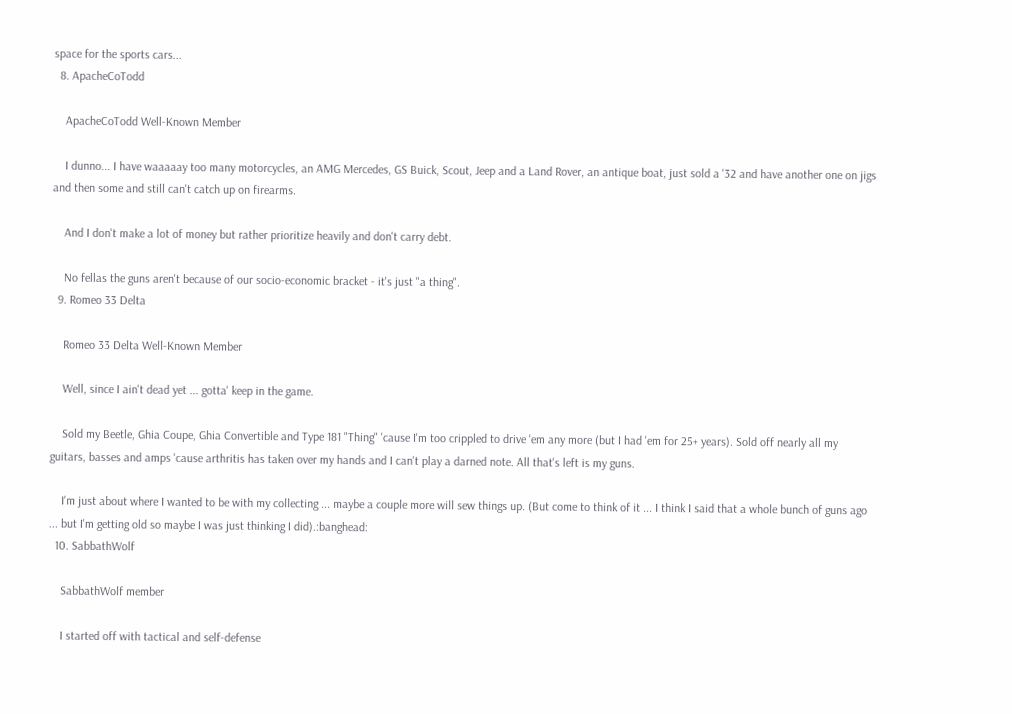space for the sports cars...
  8. ApacheCoTodd

    ApacheCoTodd Well-Known Member

    I dunno... I have waaaaay too many motorcycles, an AMG Mercedes, GS Buick, Scout, Jeep and a Land Rover, an antique boat, just sold a '32 and have another one on jigs and then some and still can't catch up on firearms.

    And I don't make a lot of money but rather prioritize heavily and don't carry debt.

    No fellas the guns aren't because of our socio-economic bracket - it's just "a thing".
  9. Romeo 33 Delta

    Romeo 33 Delta Well-Known Member

    Well, since I ain't dead yet ... gotta' keep in the game.

    Sold my Beetle, Ghia Coupe, Ghia Convertible and Type 181 "Thing" 'cause I'm too crippled to drive 'em any more (but I had 'em for 25+ years). Sold off nearly all my guitars, basses and amps 'cause arthritis has taken over my hands and I can't play a darned note. All that's left is my guns.

    I'm just about where I wanted to be with my collecting ... maybe a couple more will sew things up. (But come to think of it ... I think I said that a whole bunch of guns ago ... but I'm getting old so maybe I was just thinking I did).:banghead:
  10. SabbathWolf

    SabbathWolf member

    I started off with tactical and self-defense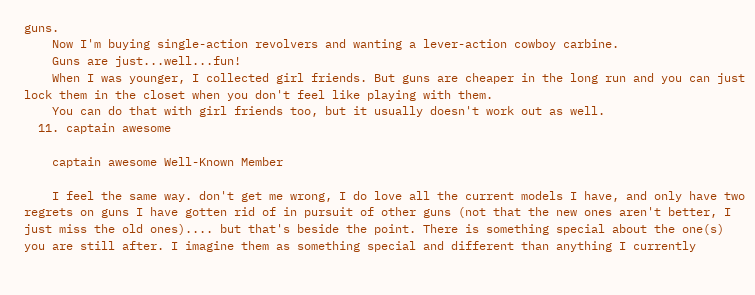guns.
    Now I'm buying single-action revolvers and wanting a lever-action cowboy carbine.
    Guns are just...well...fun!
    When I was younger, I collected girl friends. But guns are cheaper in the long run and you can just lock them in the closet when you don't feel like playing with them.
    You can do that with girl friends too, but it usually doesn't work out as well.
  11. captain awesome

    captain awesome Well-Known Member

    I feel the same way. don't get me wrong, I do love all the current models I have, and only have two regrets on guns I have gotten rid of in pursuit of other guns (not that the new ones aren't better, I just miss the old ones).... but that's beside the point. There is something special about the one(s) you are still after. I imagine them as something special and different than anything I currently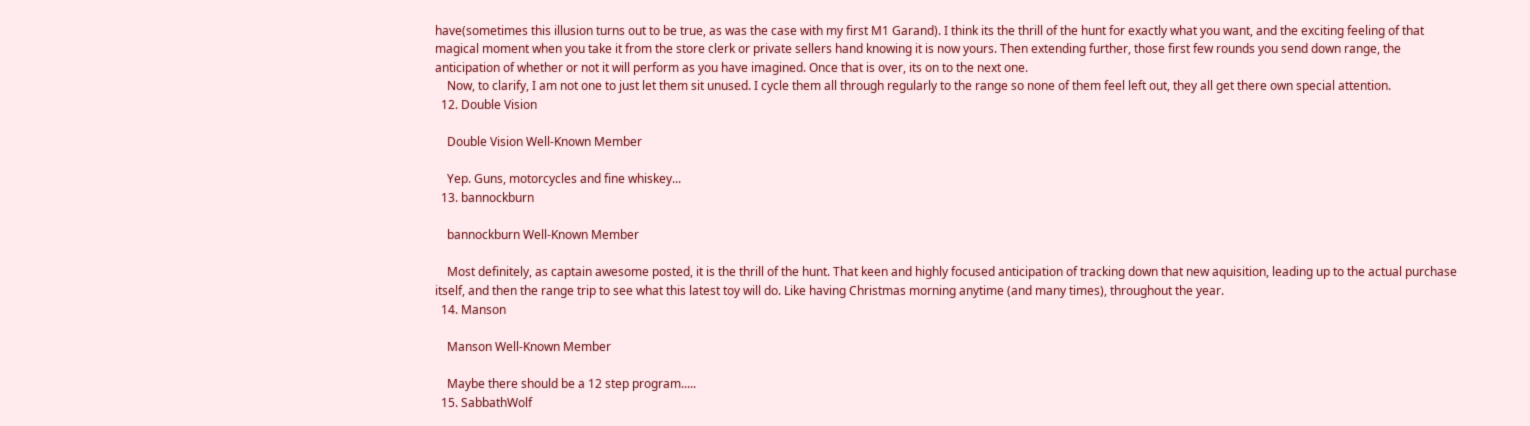have(sometimes this illusion turns out to be true, as was the case with my first M1 Garand). I think its the thrill of the hunt for exactly what you want, and the exciting feeling of that magical moment when you take it from the store clerk or private sellers hand knowing it is now yours. Then extending further, those first few rounds you send down range, the anticipation of whether or not it will perform as you have imagined. Once that is over, its on to the next one.
    Now, to clarify, I am not one to just let them sit unused. I cycle them all through regularly to the range so none of them feel left out, they all get there own special attention.
  12. Double Vision

    Double Vision Well-Known Member

    Yep. Guns, motorcycles and fine whiskey...
  13. bannockburn

    bannockburn Well-Known Member

    Most definitely, as captain awesome posted, it is the thrill of the hunt. That keen and highly focused anticipation of tracking down that new aquisition, leading up to the actual purchase itself, and then the range trip to see what this latest toy will do. Like having Christmas morning anytime (and many times), throughout the year.
  14. Manson

    Manson Well-Known Member

    Maybe there should be a 12 step program.....
  15. SabbathWolf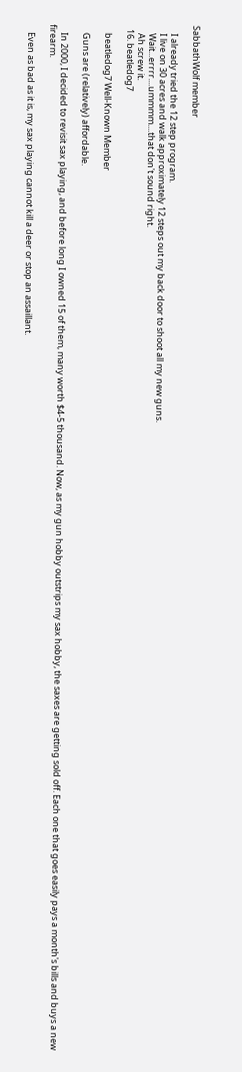SabbathWolf member

    I already tried the 12 step program.
    I live on 30 acres and walk approximately 12 steps out my back door to shoot all my new guns.
    Wait...errrr....ummmm....that don't sound right.
    Ah screw it.
  16. beatledog7

    beatledog7 Well-Known Member

    Guns are (relatively) affordable.

    In 2000, I decided to revisit sax playing, and before long I owned 15 of them, many worth $4-5 thousand. Now, as my gun hobby outstrips my sax hobby, the saxes are getting sold off. Each one that goes easily pays a month's bills and buys a new firearm.

    Even as bad as it is, my sax playing cannot kill a deer or stop an assaillant.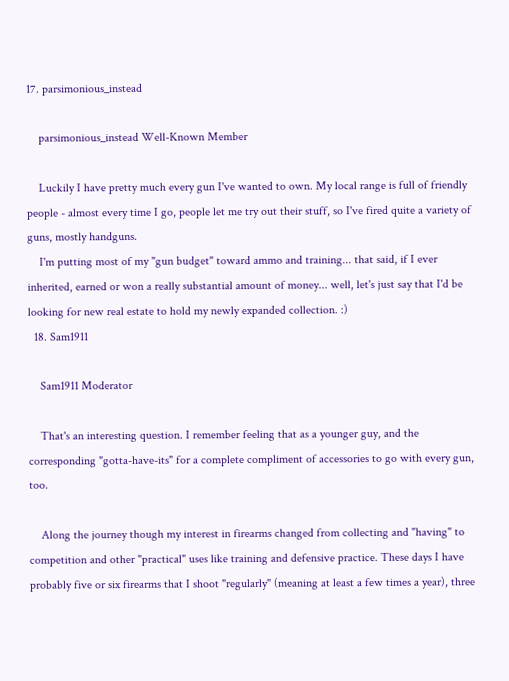17. parsimonious_instead

    parsimonious_instead Well-Known Member

    Luckily I have pretty much every gun I've wanted to own. My local range is full of friendly people - almost every time I go, people let me try out their stuff, so I've fired quite a variety of guns, mostly handguns.
    I'm putting most of my "gun budget" toward ammo and training... that said, if I ever inherited, earned or won a really substantial amount of money... well, let's just say that I'd be looking for new real estate to hold my newly expanded collection. :)
  18. Sam1911

    Sam1911 Moderator

    That's an interesting question. I remember feeling that as a younger guy, and the corresponding "gotta-have-its" for a complete compliment of accessories to go with every gun, too.

    Along the journey though my interest in firearms changed from collecting and "having" to competition and other "practical" uses like training and defensive practice. These days I have probably five or six firearms that I shoot "regularly" (meaning at least a few times a year), three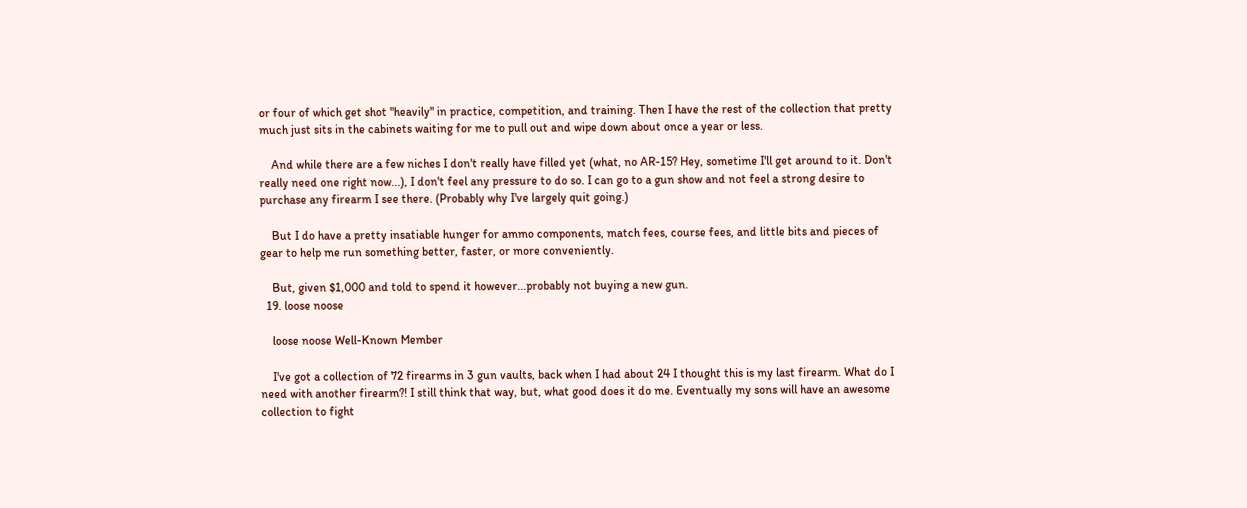or four of which get shot "heavily" in practice, competition, and training. Then I have the rest of the collection that pretty much just sits in the cabinets waiting for me to pull out and wipe down about once a year or less.

    And while there are a few niches I don't really have filled yet (what, no AR-15? Hey, sometime I'll get around to it. Don't really need one right now...), I don't feel any pressure to do so. I can go to a gun show and not feel a strong desire to purchase any firearm I see there. (Probably why I've largely quit going.)

    But I do have a pretty insatiable hunger for ammo components, match fees, course fees, and little bits and pieces of gear to help me run something better, faster, or more conveniently.

    But, given $1,000 and told to spend it however...probably not buying a new gun.
  19. loose noose

    loose noose Well-Known Member

    I've got a collection of 72 firearms in 3 gun vaults, back when I had about 24 I thought this is my last firearm. What do I need with another firearm?! I still think that way, but, what good does it do me. Eventually my sons will have an awesome collection to fight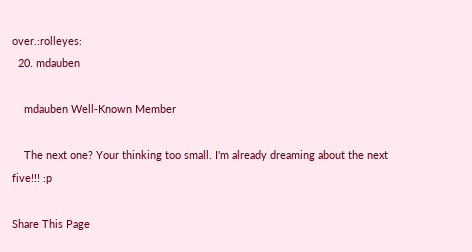over.:rolleyes:
  20. mdauben

    mdauben Well-Known Member

    The next one? Your thinking too small. I'm already dreaming about the next five!!! :p

Share This Page